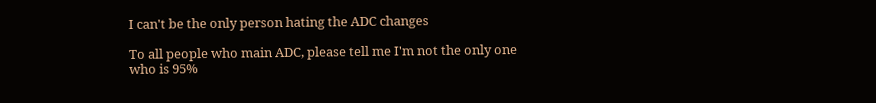I can't be the only person hating the ADC changes

To all people who main ADC, please tell me I'm not the only one who is 95%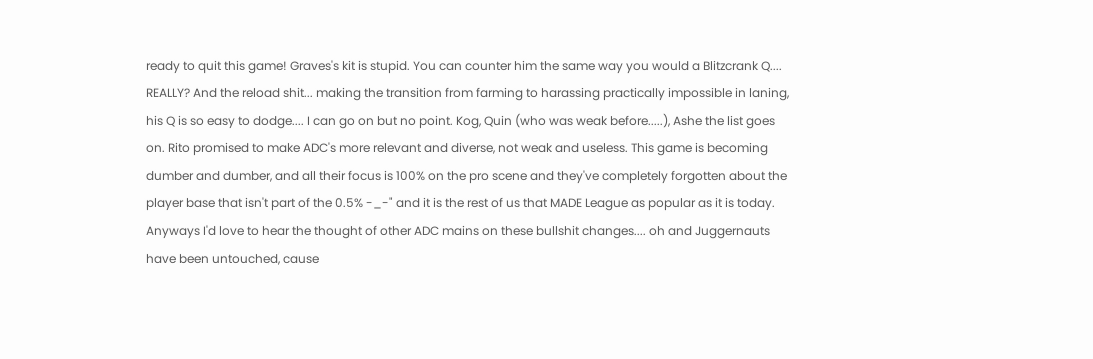ready to quit this game! Graves's kit is stupid. You can counter him the same way you would a Blitzcrank Q.... REALLY? And the reload shit... making the transition from farming to harassing practically impossible in laning, his Q is so easy to dodge.... I can go on but no point. Kog, Quin (who was weak before.....), Ashe the list goes on. Rito promised to make ADC's more relevant and diverse, not weak and useless. This game is becoming dumber and dumber, and all their focus is 100% on the pro scene and they've completely forgotten about the player base that isn't part of the 0.5% -_-" and it is the rest of us that MADE League as popular as it is today. Anyways I'd love to hear the thought of other ADC mains on these bullshit changes.... oh and Juggernauts have been untouched, cause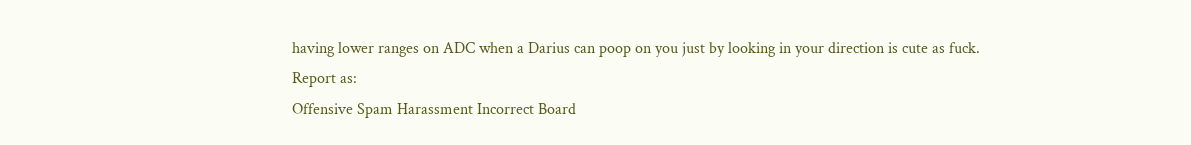having lower ranges on ADC when a Darius can poop on you just by looking in your direction is cute as fuck.
Report as:
Offensive Spam Harassment Incorrect Board